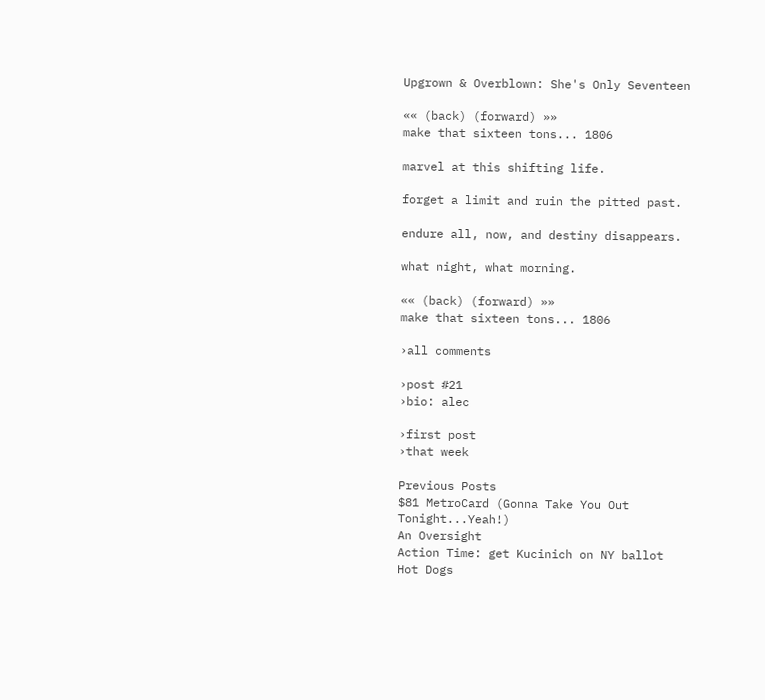Upgrown & Overblown: She's Only Seventeen

«« (back) (forward) »»
make that sixteen tons... 1806

marvel at this shifting life.

forget a limit and ruin the pitted past.

endure all, now, and destiny disappears.

what night, what morning.

«« (back) (forward) »»
make that sixteen tons... 1806

›all comments

›post #21
›bio: alec

›first post
›that week

Previous Posts
$81 MetroCard (Gonna Take You Out Tonight...Yeah!)
An Oversight
Action Time: get Kucinich on NY ballot
Hot Dogs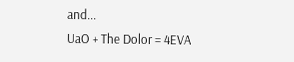and...
UaO + The Dolor = 4EVA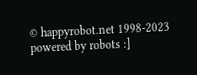© happyrobot.net 1998-2023
powered by robots :]